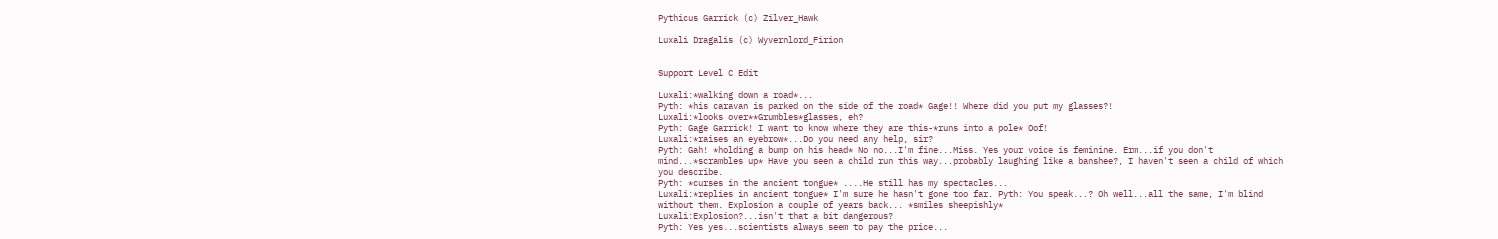Pythicus Garrick (c) Zilver_Hawk

Luxali Dragalis (c) Wyvernlord_Firion


Support Level C Edit

Luxali:*walking down a road*...
Pyth: *his caravan is parked on the side of the road* Gage!! Where did you put my glasses?!
Luxali:*looks over**Grumbles*glasses, eh?
Pyth: Gage Garrick! I want to know where they are this-*runs into a pole* Oof!
Luxali:*raises an eyebrow*...Do you need any help, sir?
Pyth: Gah! *holding a bump on his head* No no...I'm fine...Miss. Yes your voice is feminine. Erm...if you don't mind...*scrambles up* Have you seen a child run this way...probably laughing like a banshee?, I haven't seen a child of which you describe.
Pyth: *curses in the ancient tongue* ....He still has my spectacles...
Luxali:*replies in ancient tongue* I'm sure he hasn't gone too far. Pyth: You speak...? Oh well...all the same, I'm blind without them. Explosion a couple of years back... *smiles sheepishly*
Luxali:Explosion?...isn't that a bit dangerous?
Pyth: Yes yes...scientists always seem to pay the price...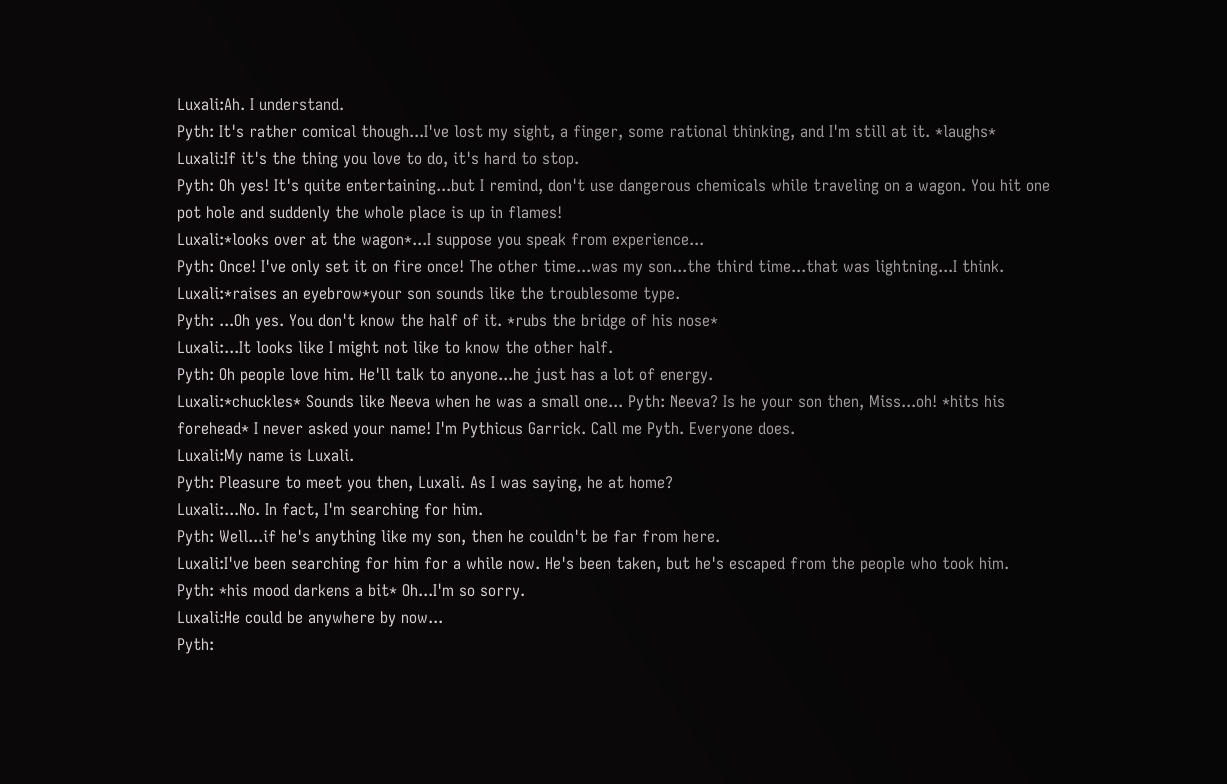Luxali:Ah. I understand.
Pyth: It's rather comical though...I've lost my sight, a finger, some rational thinking, and I'm still at it. *laughs*
Luxali:If it's the thing you love to do, it's hard to stop.
Pyth: Oh yes! It's quite entertaining...but I remind, don't use dangerous chemicals while traveling on a wagon. You hit one pot hole and suddenly the whole place is up in flames!
Luxali:*looks over at the wagon*...I suppose you speak from experience...
Pyth: Once! I've only set it on fire once! The other time...was my son...the third time...that was lightning...I think.
Luxali:*raises an eyebrow*your son sounds like the troublesome type.
Pyth: ...Oh yes. You don't know the half of it. *rubs the bridge of his nose*
Luxali:...It looks like I might not like to know the other half.
Pyth: Oh people love him. He'll talk to anyone...he just has a lot of energy.
Luxali:*chuckles* Sounds like Neeva when he was a small one... Pyth: Neeva? Is he your son then, Miss...oh! *hits his forehead* I never asked your name! I'm Pythicus Garrick. Call me Pyth. Everyone does.
Luxali:My name is Luxali.
Pyth: Pleasure to meet you then, Luxali. As I was saying, he at home?
Luxali:...No. In fact, I'm searching for him.
Pyth: Well...if he's anything like my son, then he couldn't be far from here.
Luxali:I've been searching for him for a while now. He's been taken, but he's escaped from the people who took him.
Pyth: *his mood darkens a bit* Oh...I'm so sorry.
Luxali:He could be anywhere by now...
Pyth: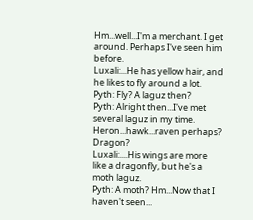Hm...well...I'm a merchant. I get around. Perhaps I've seen him before.
Luxali:...He has yellow hair, and he likes to fly around a lot.
Pyth: Fly? A laguz then?
Pyth: Alright then...I've met several laguz in my time. Heron...hawk...raven perhaps? Dragon?
Luxali:....His wings are more like a dragonfly, but he's a moth laguz.
Pyth: A moth? Hm...Now that I haven't seen...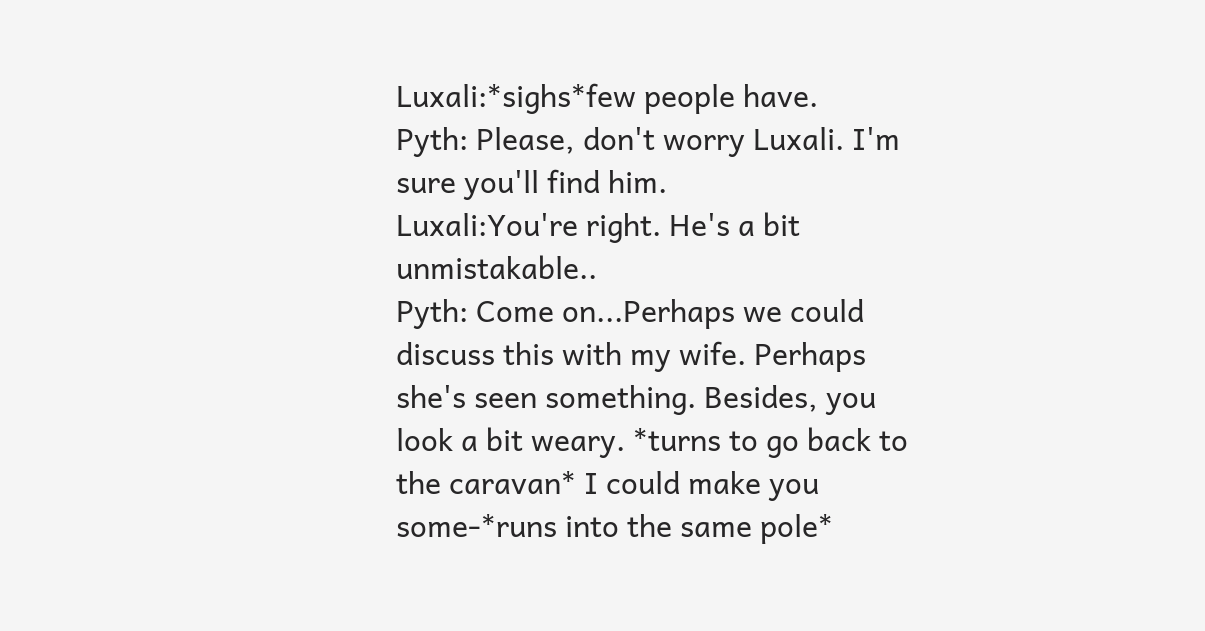Luxali:*sighs*few people have.
Pyth: Please, don't worry Luxali. I'm sure you'll find him.
Luxali:You're right. He's a bit unmistakable..
Pyth: Come on...Perhaps we could discuss this with my wife. Perhaps she's seen something. Besides, you look a bit weary. *turns to go back to the caravan* I could make you some-*runs into the same pole*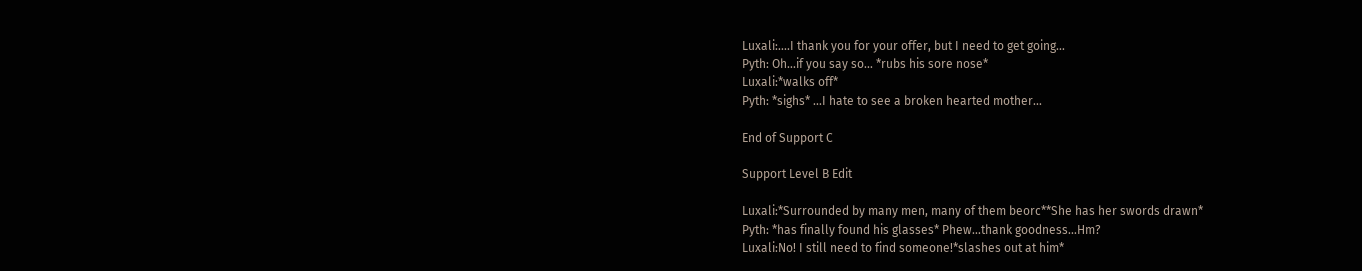Luxali:....I thank you for your offer, but I need to get going...
Pyth: Oh...if you say so... *rubs his sore nose*
Luxali:*walks off*
Pyth: *sighs* ...I hate to see a broken hearted mother...

End of Support C

Support Level B Edit

Luxali:*Surrounded by many men, many of them beorc**She has her swords drawn*
Pyth: *has finally found his glasses* Phew...thank goodness...Hm?
Luxali:No! I still need to find someone!*slashes out at him*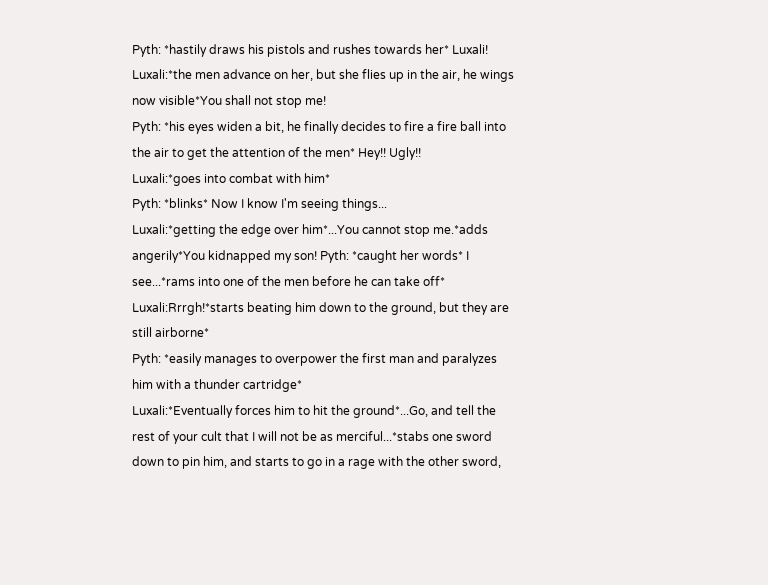Pyth: *hastily draws his pistols and rushes towards her* Luxali!
Luxali:*the men advance on her, but she flies up in the air, he wings now visible*You shall not stop me!
Pyth: *his eyes widen a bit, he finally decides to fire a fire ball into the air to get the attention of the men* Hey!! Ugly!!
Luxali:*goes into combat with him*
Pyth: *blinks* Now I know I'm seeing things...
Luxali:*getting the edge over him*...You cannot stop me.*adds angerily*You kidnapped my son! Pyth: *caught her words* I see...*rams into one of the men before he can take off*
Luxali:Rrrgh!*starts beating him down to the ground, but they are still airborne*
Pyth: *easily manages to overpower the first man and paralyzes him with a thunder cartridge*
Luxali:*Eventually forces him to hit the ground*...Go, and tell the rest of your cult that I will not be as merciful...*stabs one sword down to pin him, and starts to go in a rage with the other sword,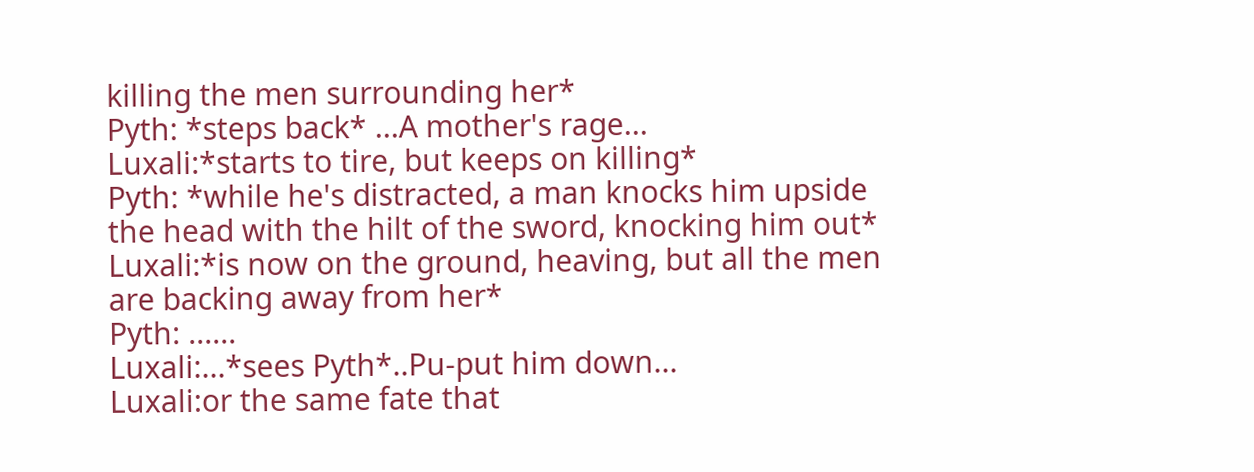killing the men surrounding her*
Pyth: *steps back* ...A mother's rage...
Luxali:*starts to tire, but keeps on killing*
Pyth: *while he's distracted, a man knocks him upside the head with the hilt of the sword, knocking him out*
Luxali:*is now on the ground, heaving, but all the men are backing away from her*
Pyth: ......
Luxali:...*sees Pyth*..Pu-put him down...
Luxali:or the same fate that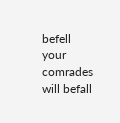befell your comrades will befall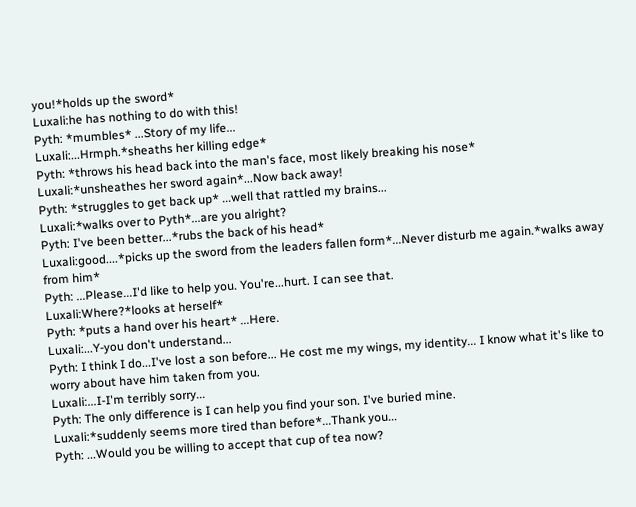you!*holds up the sword*
Luxali:he has nothing to do with this!
Pyth: *mumbles* ...Story of my life...
Luxali:...Hrmph.*sheaths her killing edge*
Pyth: *throws his head back into the man's face, most likely breaking his nose*
Luxali:*unsheathes her sword again*...Now back away!
Pyth: *struggles to get back up* ...well that rattled my brains...
Luxali:*walks over to Pyth*...are you alright?
Pyth: I've been better...*rubs the back of his head*
Luxali:good....*picks up the sword from the leaders fallen form*...Never disturb me again.*walks away from him*
Pyth: ...Please...I'd like to help you. You're...hurt. I can see that.
Luxali:Where?*looks at herself*
Pyth: *puts a hand over his heart* ...Here.
Luxali:...Y-you don't understand...
Pyth: I think I do...I've lost a son before... He cost me my wings, my identity... I know what it's like to worry about have him taken from you.
Luxali:...I-I'm terribly sorry...
Pyth: The only difference is I can help you find your son. I've buried mine.
Luxali:*suddenly seems more tired than before*...Thank you...
Pyth: ...Would you be willing to accept that cup of tea now?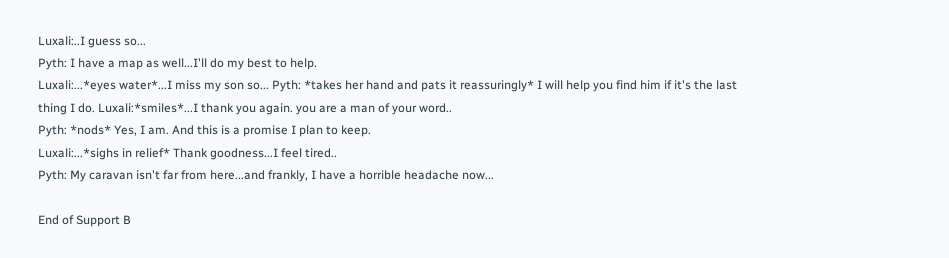Luxali:..I guess so...
Pyth: I have a map as well...I'll do my best to help.
Luxali:...*eyes water*...I miss my son so... Pyth: *takes her hand and pats it reassuringly* I will help you find him if it's the last thing I do. Luxali:*smiles*...I thank you again. you are a man of your word..
Pyth: *nods* Yes, I am. And this is a promise I plan to keep.
Luxali:...*sighs in relief* Thank goodness...I feel tired..
Pyth: My caravan isn't far from here...and frankly, I have a horrible headache now...

End of Support B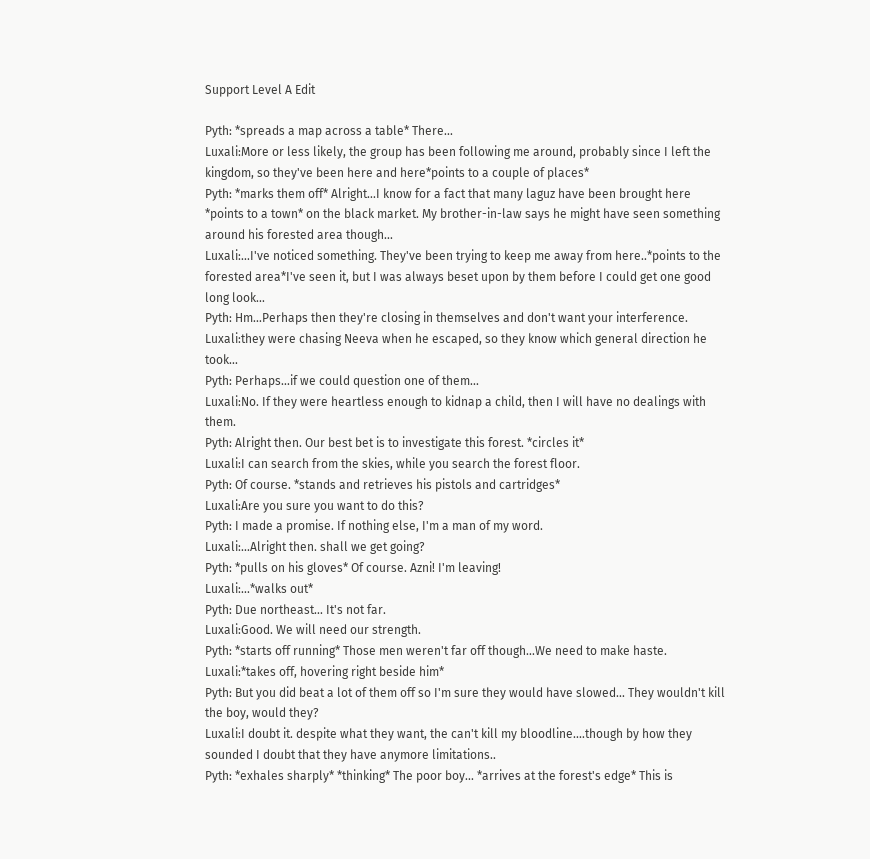Support Level A Edit

Pyth: *spreads a map across a table* There...
Luxali:More or less likely, the group has been following me around, probably since I left the kingdom, so they've been here and here*points to a couple of places*
Pyth: *marks them off* Alright...I know for a fact that many laguz have been brought here *points to a town* on the black market. My brother-in-law says he might have seen something around his forested area though...
Luxali:...I've noticed something. They've been trying to keep me away from here..*points to the forested area*I've seen it, but I was always beset upon by them before I could get one good long look...
Pyth: Hm...Perhaps then they're closing in themselves and don't want your interference.
Luxali:they were chasing Neeva when he escaped, so they know which general direction he took...
Pyth: Perhaps...if we could question one of them...
Luxali:No. If they were heartless enough to kidnap a child, then I will have no dealings with them.
Pyth: Alright then. Our best bet is to investigate this forest. *circles it*
Luxali:I can search from the skies, while you search the forest floor.
Pyth: Of course. *stands and retrieves his pistols and cartridges*
Luxali:Are you sure you want to do this?
Pyth: I made a promise. If nothing else, I'm a man of my word.
Luxali:...Alright then. shall we get going?
Pyth: *pulls on his gloves* Of course. Azni! I'm leaving!
Luxali:...*walks out*
Pyth: Due northeast... It's not far.
Luxali:Good. We will need our strength.
Pyth: *starts off running* Those men weren't far off though...We need to make haste.
Luxali:*takes off, hovering right beside him*
Pyth: But you did beat a lot of them off so I'm sure they would have slowed... They wouldn't kill the boy, would they?
Luxali:I doubt it. despite what they want, the can't kill my bloodline....though by how they sounded I doubt that they have anymore limitations..
Pyth: *exhales sharply* *thinking* The poor boy... *arrives at the forest's edge* This is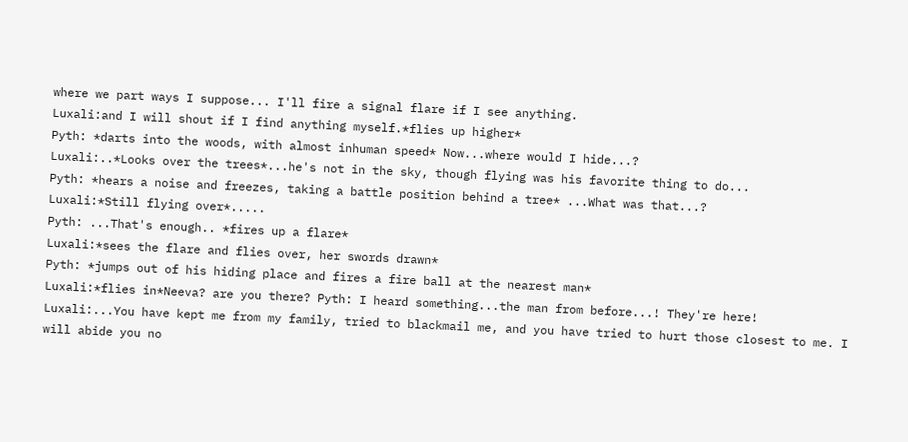where we part ways I suppose... I'll fire a signal flare if I see anything.
Luxali:and I will shout if I find anything myself.*flies up higher*
Pyth: *darts into the woods, with almost inhuman speed* Now...where would I hide...?
Luxali:..*Looks over the trees*...he's not in the sky, though flying was his favorite thing to do...
Pyth: *hears a noise and freezes, taking a battle position behind a tree* ...What was that...?
Luxali:*Still flying over*.....
Pyth: ...That's enough.. *fires up a flare*
Luxali:*sees the flare and flies over, her swords drawn*
Pyth: *jumps out of his hiding place and fires a fire ball at the nearest man*
Luxali:*flies in*Neeva? are you there? Pyth: I heard something...the man from before...! They're here!
Luxali:...You have kept me from my family, tried to blackmail me, and you have tried to hurt those closest to me. I will abide you no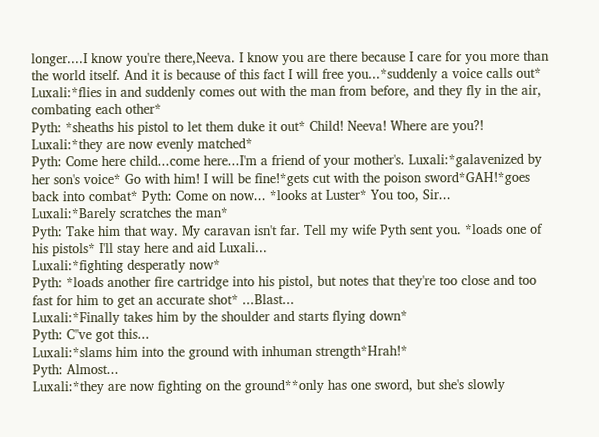longer....I know you're there,Neeva. I know you are there because I care for you more than the world itself. And it is because of this fact I will free you...*suddenly a voice calls out*
Luxali:*flies in and suddenly comes out with the man from before, and they fly in the air, combating each other*
Pyth: *sheaths his pistol to let them duke it out* Child! Neeva! Where are you?! Luxali:*they are now evenly matched*
Pyth: Come here child...come here...I'm a friend of your mother's. Luxali:*galavenized by her son's voice* Go with him! I will be fine!*gets cut with the poison sword*GAH!*goes back into combat* Pyth: Come on now... *looks at Luster* You too, Sir...
Luxali:*Barely scratches the man*
Pyth: Take him that way. My caravan isn't far. Tell my wife Pyth sent you. *loads one of his pistols* I'll stay here and aid Luxali...
Luxali:*fighting desperatly now*
Pyth: *loads another fire cartridge into his pistol, but notes that they're too close and too fast for him to get an accurate shot* ...Blast...
Luxali:*Finally takes him by the shoulder and starts flying down*
Pyth: C''ve got this...
Luxali:*slams him into the ground with inhuman strength*Hrah!*
Pyth: Almost...
Luxali:*they are now fighting on the ground**only has one sword, but she's slowly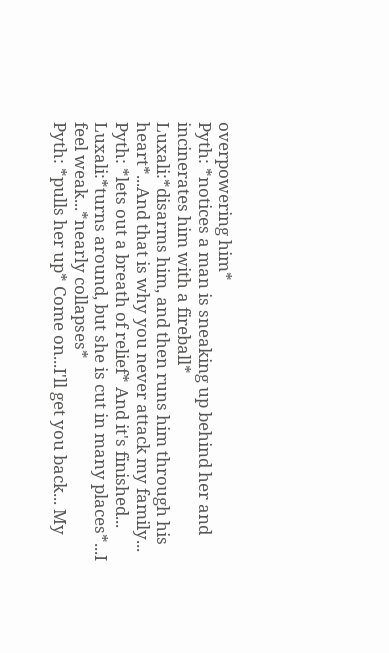overpowering him*
Pyth: *notices a man is sneaking up behind her and incinerates him with a fireball*
Luxali:*disarms him, and then runs him through his heart*...And that is why you never attack my family... Pyth: *lets out a breath of relief* And it's finished...
Luxali:*turns around, but she is cut in many places*...I feel weak...*nearly collapses*
Pyth: *pulls her up* Come on...I'll get you back... My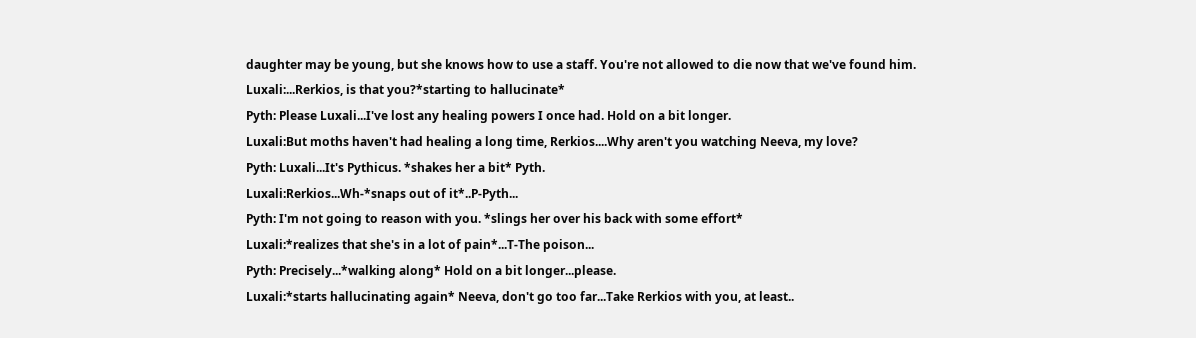daughter may be young, but she knows how to use a staff. You're not allowed to die now that we've found him.
Luxali:...Rerkios, is that you?*starting to hallucinate*
Pyth: Please Luxali...I've lost any healing powers I once had. Hold on a bit longer.
Luxali:But moths haven't had healing a long time, Rerkios....Why aren't you watching Neeva, my love?
Pyth: Luxali...It's Pythicus. *shakes her a bit* Pyth.
Luxali:Rerkios...Wh-*snaps out of it*..P-Pyth...
Pyth: I'm not going to reason with you. *slings her over his back with some effort*
Luxali:*realizes that she's in a lot of pain*...T-The poison...
Pyth: Precisely...*walking along* Hold on a bit longer...please.
Luxali:*starts hallucinating again* Neeva, don't go too far...Take Rerkios with you, at least..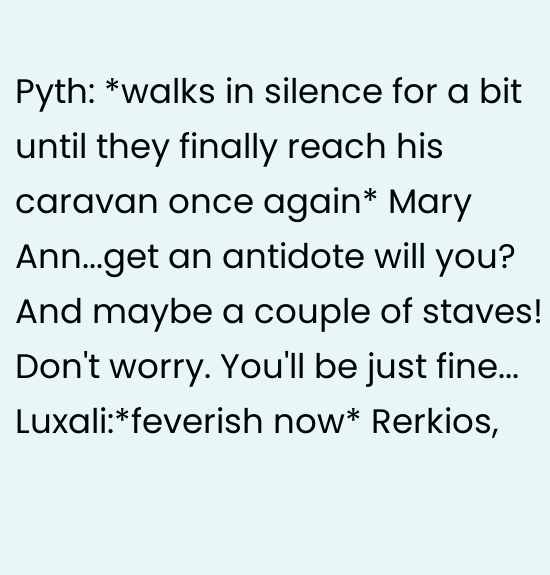Pyth: *walks in silence for a bit until they finally reach his caravan once again* Mary Ann...get an antidote will you? And maybe a couple of staves! Don't worry. You'll be just fine...
Luxali:*feverish now* Rerkios,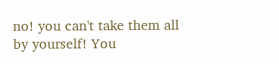no! you can't take them all by yourself! You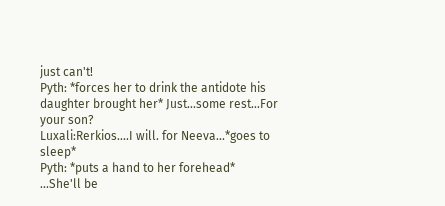just can't!
Pyth: *forces her to drink the antidote his daughter brought her* Just...some rest...For your son?
Luxali:Rerkios....I will. for Neeva...*goes to sleep*
Pyth: *puts a hand to her forehead* ...She'll be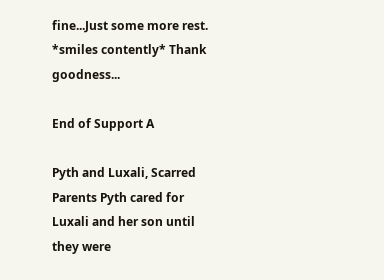fine...Just some more rest. *smiles contently* Thank goodness...

End of Support A

Pyth and Luxali, Scarred Parents Pyth cared for Luxali and her son until they were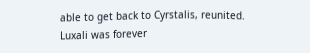able to get back to Cyrstalis, reunited. Luxali was forever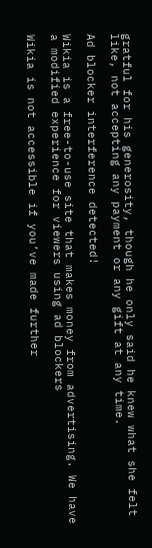gratful for his generosity, though he only said he knew what she felt like, not accepting any payment or any gift at any time.

Ad blocker interference detected!

Wikia is a free-to-use site that makes money from advertising. We have a modified experience for viewers using ad blockers

Wikia is not accessible if you’ve made further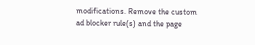modifications. Remove the custom ad blocker rule(s) and the page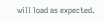will load as expected.